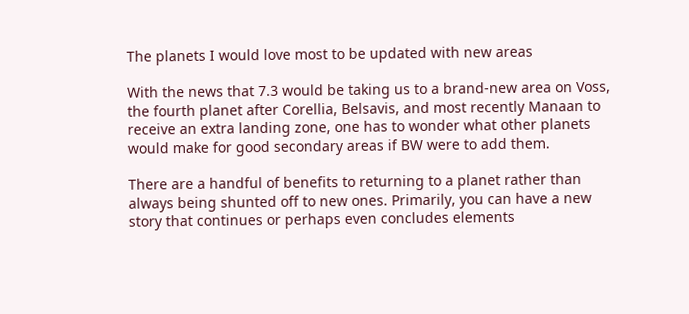The planets I would love most to be updated with new areas

With the news that 7.3 would be taking us to a brand-new area on Voss, the fourth planet after Corellia, Belsavis, and most recently Manaan to receive an extra landing zone, one has to wonder what other planets would make for good secondary areas if BW were to add them.

There are a handful of benefits to returning to a planet rather than always being shunted off to new ones. Primarily, you can have a new story that continues or perhaps even concludes elements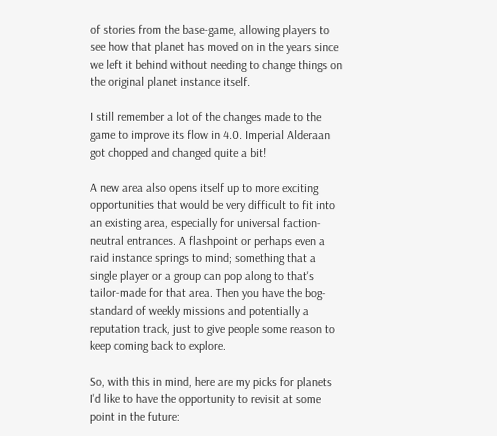of stories from the base-game, allowing players to see how that planet has moved on in the years since we left it behind without needing to change things on the original planet instance itself.

I still remember a lot of the changes made to the game to improve its flow in 4.0. Imperial Alderaan got chopped and changed quite a bit!

A new area also opens itself up to more exciting opportunities that would be very difficult to fit into an existing area, especially for universal faction-neutral entrances. A flashpoint or perhaps even a raid instance springs to mind; something that a single player or a group can pop along to that's tailor-made for that area. Then you have the bog-standard of weekly missions and potentially a reputation track, just to give people some reason to keep coming back to explore.

So, with this in mind, here are my picks for planets I'd like to have the opportunity to revisit at some point in the future: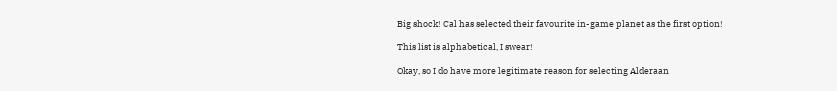Big shock! Cal has selected their favourite in-game planet as the first option!

This list is alphabetical, I swear!

Okay, so I do have more legitimate reason for selecting Alderaan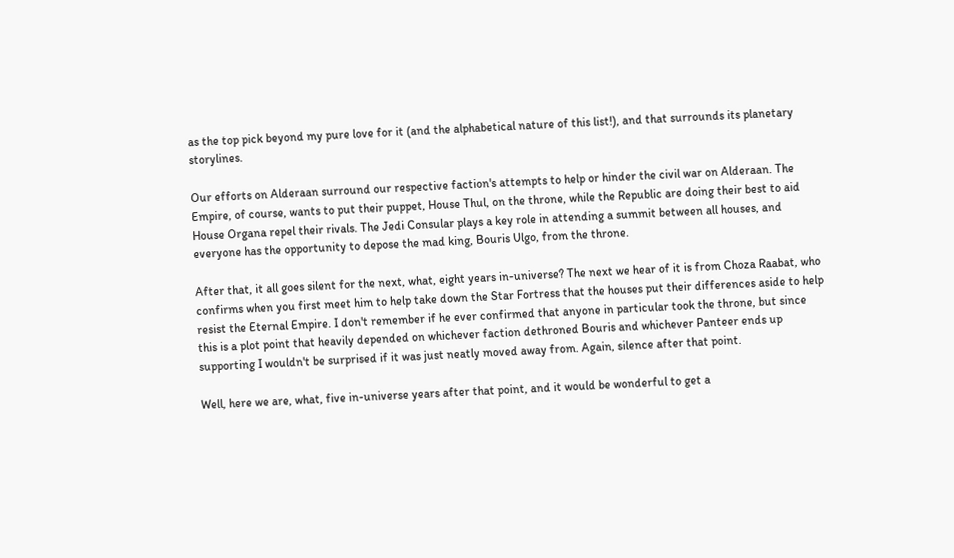as the top pick beyond my pure love for it (and the alphabetical nature of this list!), and that surrounds its planetary storylines.

Our efforts on Alderaan surround our respective faction's attempts to help or hinder the civil war on Alderaan. The Empire, of course, wants to put their puppet, House Thul, on the throne, while the Republic are doing their best to aid House Organa repel their rivals. The Jedi Consular plays a key role in attending a summit between all houses, and everyone has the opportunity to depose the mad king, Bouris Ulgo, from the throne.

After that, it all goes silent for the next, what, eight years in-universe? The next we hear of it is from Choza Raabat, who confirms when you first meet him to help take down the Star Fortress that the houses put their differences aside to help resist the Eternal Empire. I don't remember if he ever confirmed that anyone in particular took the throne, but since this is a plot point that heavily depended on whichever faction dethroned Bouris and whichever Panteer ends up supporting I wouldn't be surprised if it was just neatly moved away from. Again, silence after that point.

Well, here we are, what, five in-universe years after that point, and it would be wonderful to get a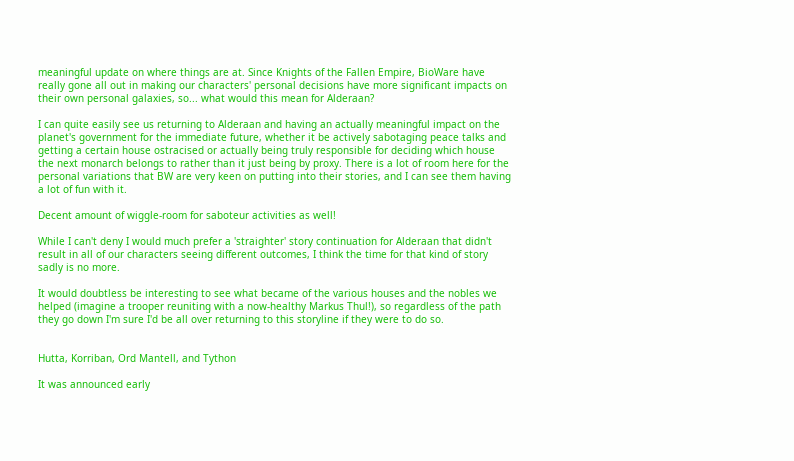meaningful update on where things are at. Since Knights of the Fallen Empire, BioWare have really gone all out in making our characters' personal decisions have more significant impacts on their own personal galaxies, so... what would this mean for Alderaan?

I can quite easily see us returning to Alderaan and having an actually meaningful impact on the planet's government for the immediate future, whether it be actively sabotaging peace talks and getting a certain house ostracised or actually being truly responsible for deciding which house the next monarch belongs to rather than it just being by proxy. There is a lot of room here for the personal variations that BW are very keen on putting into their stories, and I can see them having a lot of fun with it.

Decent amount of wiggle-room for saboteur activities as well!

While I can't deny I would much prefer a 'straighter' story continuation for Alderaan that didn't result in all of our characters seeing different outcomes, I think the time for that kind of story sadly is no more.

It would doubtless be interesting to see what became of the various houses and the nobles we helped (imagine a trooper reuniting with a now-healthy Markus Thul!), so regardless of the path they go down I'm sure I'd be all over returning to this storyline if they were to do so.


Hutta, Korriban, Ord Mantell, and Tython

It was announced early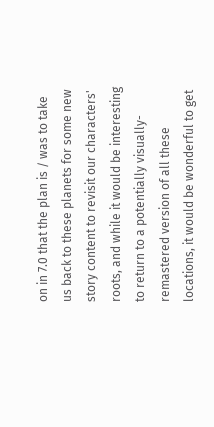on in 7.0 that the plan is / was to take us back to these planets for some new story content to revisit our characters' roots, and while it would be interesting to return to a potentially visually-remastered version of all these locations, it would be wonderful to get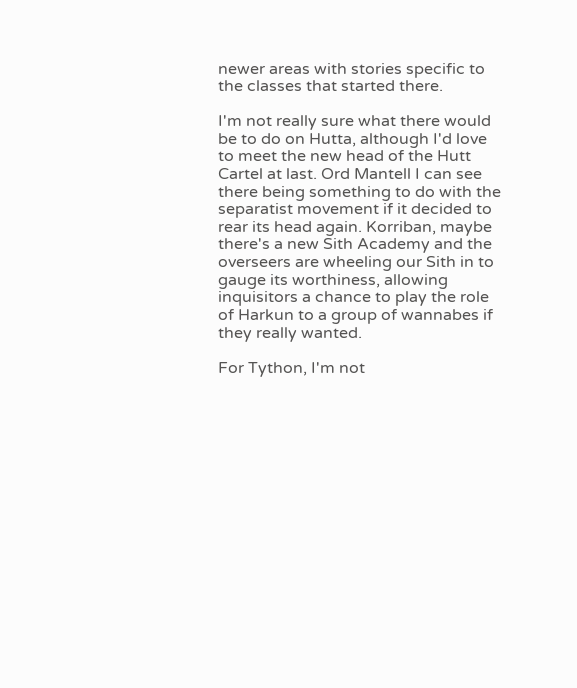newer areas with stories specific to the classes that started there.

I'm not really sure what there would be to do on Hutta, although I'd love to meet the new head of the Hutt Cartel at last. Ord Mantell I can see there being something to do with the separatist movement if it decided to rear its head again. Korriban, maybe there's a new Sith Academy and the overseers are wheeling our Sith in to gauge its worthiness, allowing inquisitors a chance to play the role of Harkun to a group of wannabes if they really wanted.

For Tython, I'm not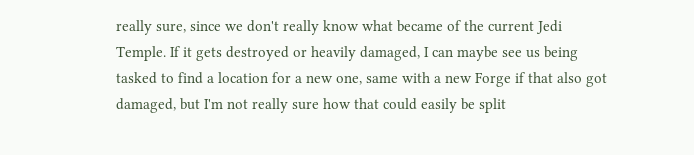really sure, since we don't really know what became of the current Jedi Temple. If it gets destroyed or heavily damaged, I can maybe see us being tasked to find a location for a new one, same with a new Forge if that also got damaged, but I'm not really sure how that could easily be split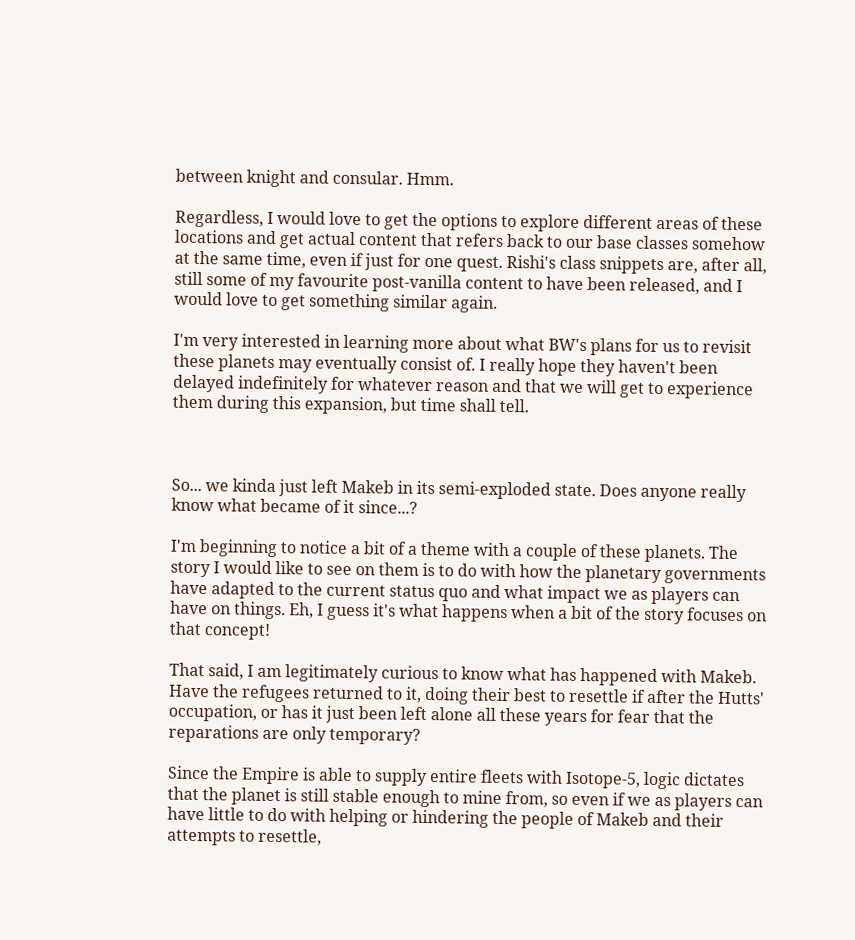between knight and consular. Hmm.

Regardless, I would love to get the options to explore different areas of these locations and get actual content that refers back to our base classes somehow at the same time, even if just for one quest. Rishi's class snippets are, after all, still some of my favourite post-vanilla content to have been released, and I would love to get something similar again.

I'm very interested in learning more about what BW's plans for us to revisit these planets may eventually consist of. I really hope they haven't been delayed indefinitely for whatever reason and that we will get to experience them during this expansion, but time shall tell.



So... we kinda just left Makeb in its semi-exploded state. Does anyone really know what became of it since...?

I'm beginning to notice a bit of a theme with a couple of these planets. The story I would like to see on them is to do with how the planetary governments have adapted to the current status quo and what impact we as players can have on things. Eh, I guess it's what happens when a bit of the story focuses on that concept!

That said, I am legitimately curious to know what has happened with Makeb. Have the refugees returned to it, doing their best to resettle if after the Hutts' occupation, or has it just been left alone all these years for fear that the reparations are only temporary?

Since the Empire is able to supply entire fleets with Isotope-5, logic dictates that the planet is still stable enough to mine from, so even if we as players can have little to do with helping or hindering the people of Makeb and their attempts to resettle,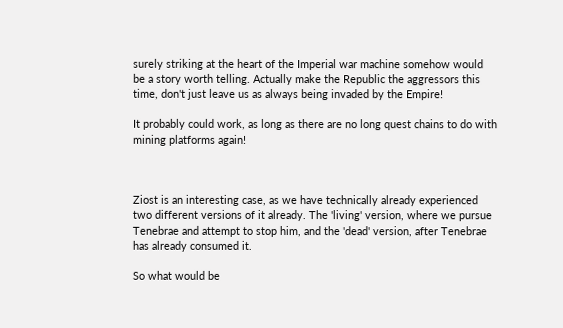surely striking at the heart of the Imperial war machine somehow would be a story worth telling. Actually make the Republic the aggressors this time, don't just leave us as always being invaded by the Empire!

It probably could work, as long as there are no long quest chains to do with mining platforms again!



Ziost is an interesting case, as we have technically already experienced two different versions of it already. The 'living' version, where we pursue Tenebrae and attempt to stop him, and the 'dead' version, after Tenebrae has already consumed it.

So what would be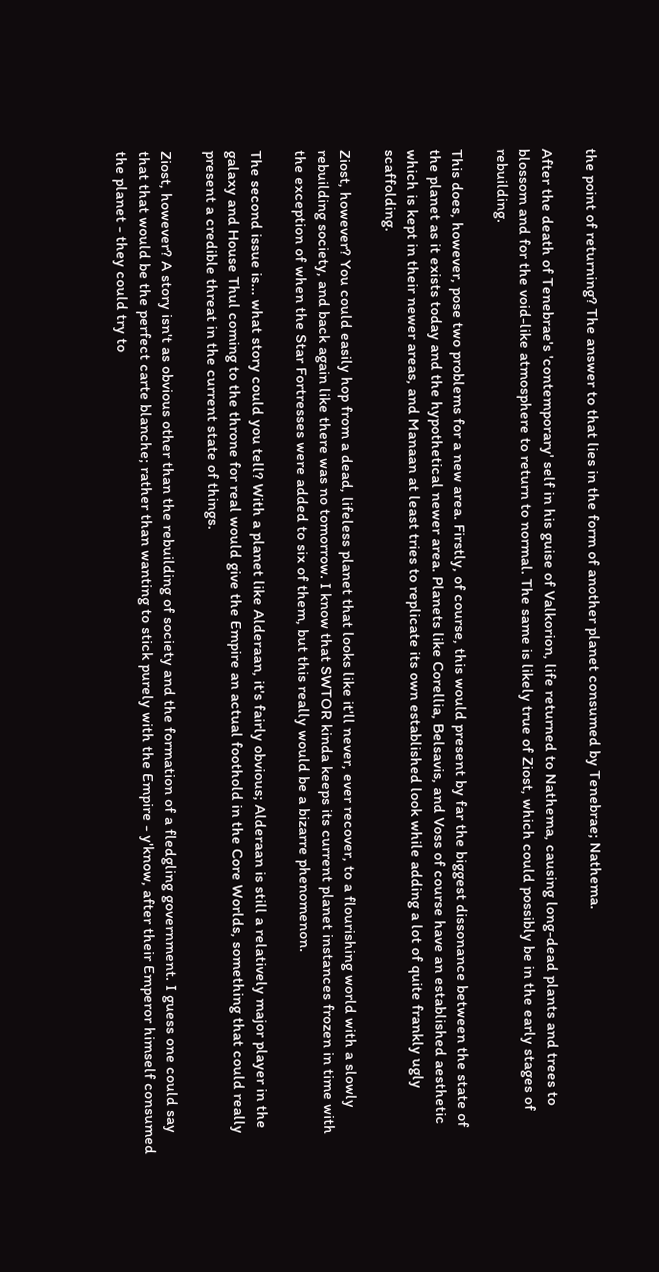the point of returning? The answer to that lies in the form of another planet consumed by Tenebrae; Nathema.

After the death of Tenebrae's 'contemporary' self in his guise of Valkorion, life returned to Nathema, causing long-dead plants and trees to blossom and for the void-like atmosphere to return to normal. The same is likely true of Ziost, which could possibly be in the early stages of rebuilding.

This does, however, pose two problems for a new area. Firstly, of course, this would present by far the biggest dissonance between the state of the planet as it exists today and the hypothetical newer area. Planets like Corellia, Belsavis, and Voss of course have an established aesthetic which is kept in their newer areas, and Manaan at least tries to replicate its own established look while adding a lot of quite frankly ugly scaffolding.

Ziost, however? You could easily hop from a dead, lifeless planet that looks like it'll never, ever recover, to a flourishing world with a slowly rebuilding society, and back again like there was no tomorrow. I know that SWTOR kinda keeps its current planet instances frozen in time with the exception of when the Star Fortresses were added to six of them, but this really would be a bizarre phenomenon.

The second issue is... what story could you tell? With a planet like Alderaan, it's fairly obvious; Alderaan is still a relatively major player in the galaxy and House Thul coming to the throne for real would give the Empire an actual foothold in the Core Worlds, something that could really present a credible threat in the current state of things.

Ziost, however? A story isn't as obvious other than the rebuilding of society and the formation of a fledgling government. I guess one could say that that would be the perfect carte blanche; rather than wanting to stick purely with the Empire - y'know, after their Emperor himself consumed the planet - they could try to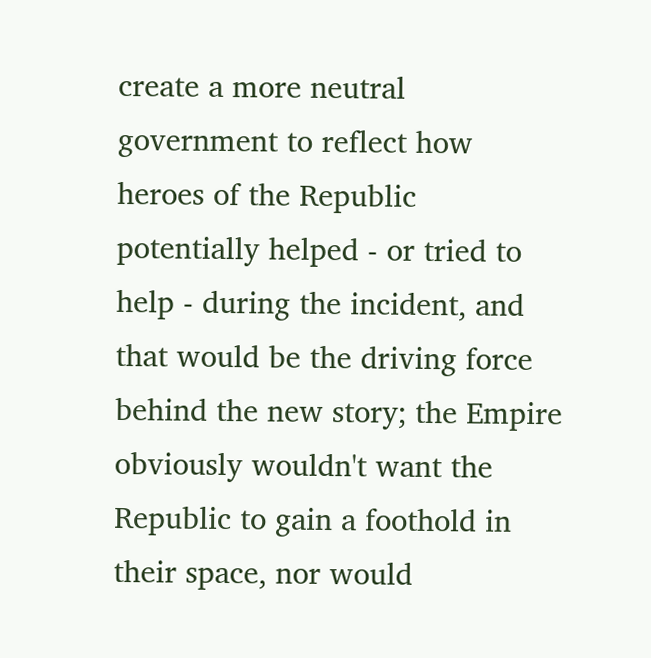create a more neutral government to reflect how heroes of the Republic potentially helped - or tried to help - during the incident, and that would be the driving force behind the new story; the Empire obviously wouldn't want the Republic to gain a foothold in their space, nor would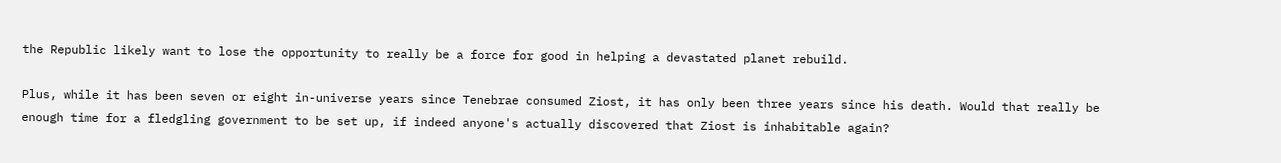the Republic likely want to lose the opportunity to really be a force for good in helping a devastated planet rebuild.

Plus, while it has been seven or eight in-universe years since Tenebrae consumed Ziost, it has only been three years since his death. Would that really be enough time for a fledgling government to be set up, if indeed anyone's actually discovered that Ziost is inhabitable again?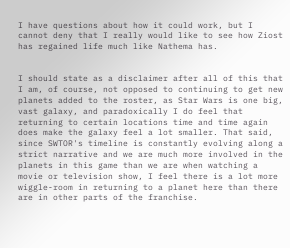I have questions about how it could work, but I cannot deny that I really would like to see how Ziost has regained life much like Nathema has.


I should state as a disclaimer after all of this that I am, of course, not opposed to continuing to get new planets added to the roster, as Star Wars is one big, vast galaxy, and paradoxically I do feel that returning to certain locations time and time again does make the galaxy feel a lot smaller. That said, since SWTOR's timeline is constantly evolving along a strict narrative and we are much more involved in the planets in this game than we are when watching a movie or television show, I feel there is a lot more wiggle-room in returning to a planet here than there are in other parts of the franchise.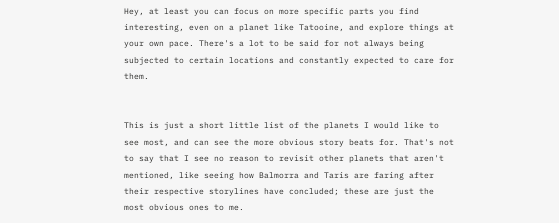Hey, at least you can focus on more specific parts you find interesting, even on a planet like Tatooine, and explore things at your own pace. There's a lot to be said for not always being subjected to certain locations and constantly expected to care for them.


This is just a short little list of the planets I would like to see most, and can see the more obvious story beats for. That's not to say that I see no reason to revisit other planets that aren't mentioned, like seeing how Balmorra and Taris are faring after their respective storylines have concluded; these are just the most obvious ones to me.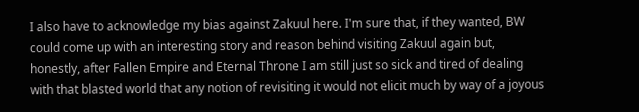I also have to acknowledge my bias against Zakuul here. I'm sure that, if they wanted, BW could come up with an interesting story and reason behind visiting Zakuul again but, honestly, after Fallen Empire and Eternal Throne I am still just so sick and tired of dealing with that blasted world that any notion of revisiting it would not elicit much by way of a joyous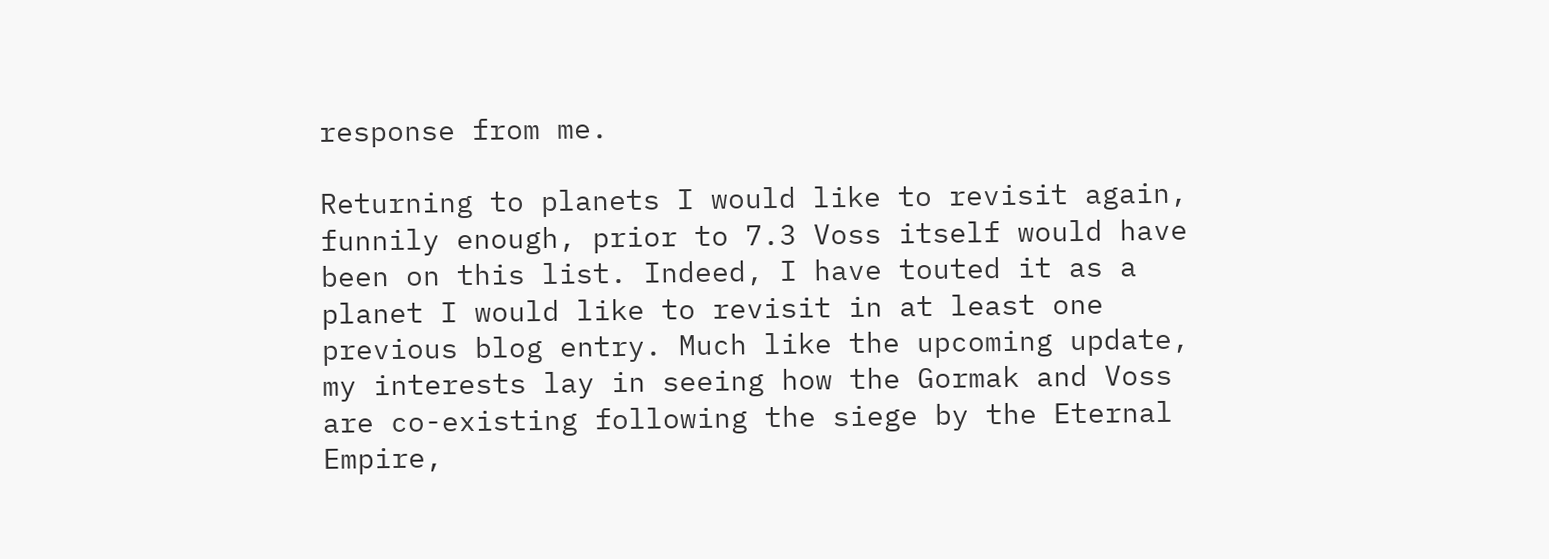response from me.

Returning to planets I would like to revisit again, funnily enough, prior to 7.3 Voss itself would have been on this list. Indeed, I have touted it as a planet I would like to revisit in at least one previous blog entry. Much like the upcoming update, my interests lay in seeing how the Gormak and Voss are co-existing following the siege by the Eternal Empire,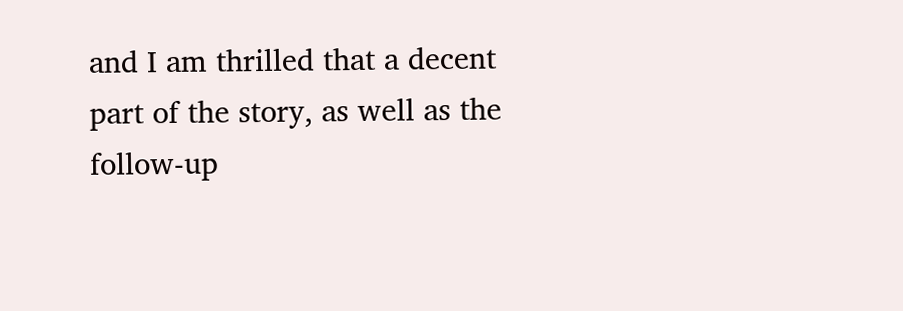and I am thrilled that a decent part of the story, as well as the follow-up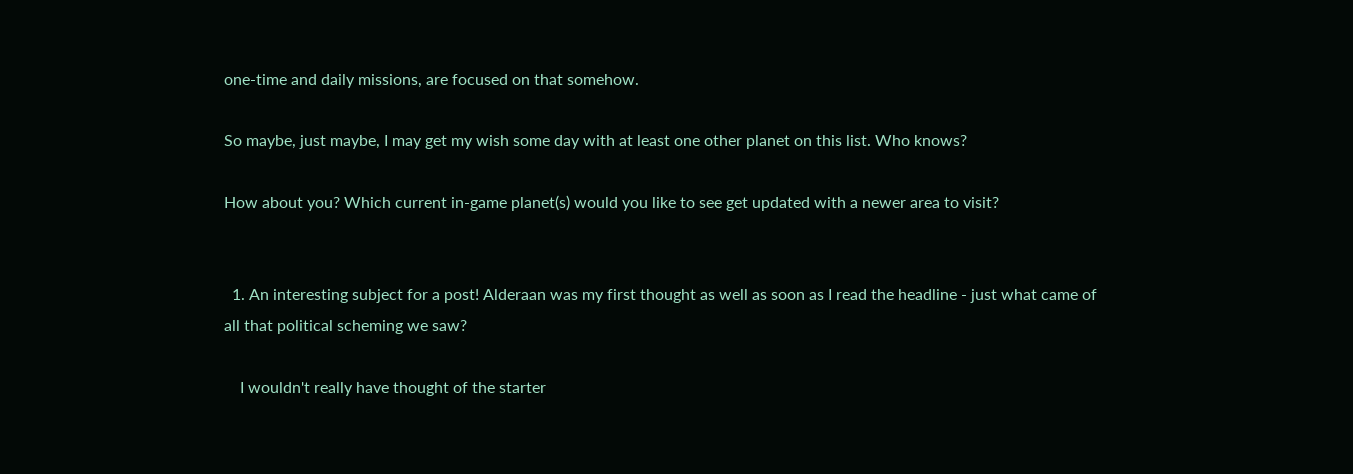one-time and daily missions, are focused on that somehow.

So maybe, just maybe, I may get my wish some day with at least one other planet on this list. Who knows?

How about you? Which current in-game planet(s) would you like to see get updated with a newer area to visit?


  1. An interesting subject for a post! Alderaan was my first thought as well as soon as I read the headline - just what came of all that political scheming we saw?

    I wouldn't really have thought of the starter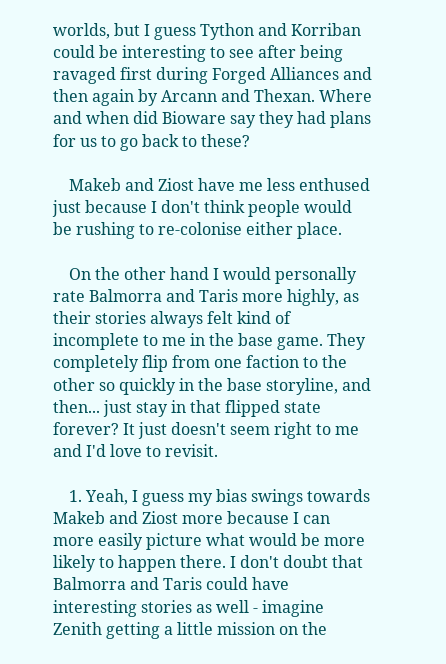worlds, but I guess Tython and Korriban could be interesting to see after being ravaged first during Forged Alliances and then again by Arcann and Thexan. Where and when did Bioware say they had plans for us to go back to these?

    Makeb and Ziost have me less enthused just because I don't think people would be rushing to re-colonise either place.

    On the other hand I would personally rate Balmorra and Taris more highly, as their stories always felt kind of incomplete to me in the base game. They completely flip from one faction to the other so quickly in the base storyline, and then... just stay in that flipped state forever? It just doesn't seem right to me and I'd love to revisit.

    1. Yeah, I guess my bias swings towards Makeb and Ziost more because I can more easily picture what would be more likely to happen there. I don't doubt that Balmorra and Taris could have interesting stories as well - imagine Zenith getting a little mission on the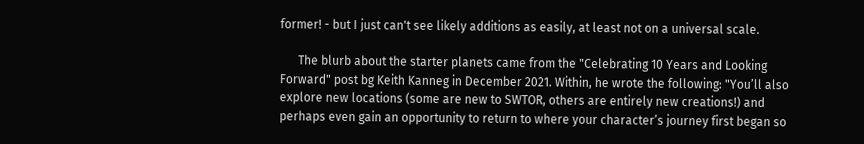former! - but I just can't see likely additions as easily, at least not on a universal scale.

      The blurb about the starter planets came from the "Celebrating 10 Years and Looking Forward" post bg Keith Kanneg in December 2021. Within, he wrote the following: "You’ll also explore new locations (some are new to SWTOR, others are entirely new creations!) and perhaps even gain an opportunity to return to where your character’s journey first began so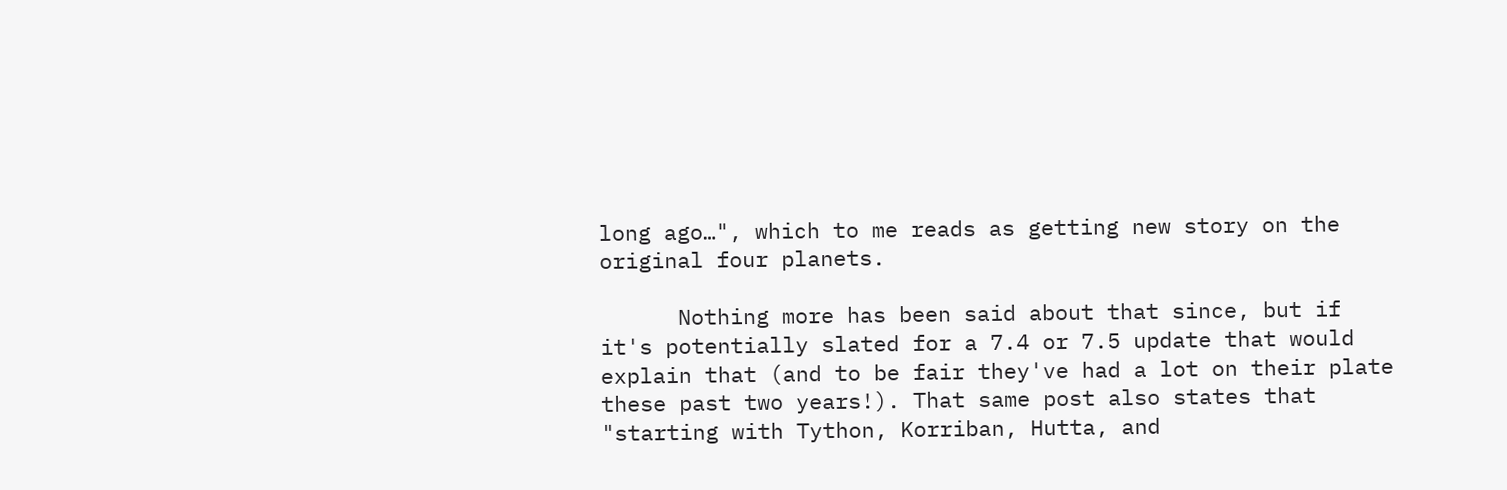long ago…", which to me reads as getting new story on the original four planets.

      Nothing more has been said about that since, but if it's potentially slated for a 7.4 or 7.5 update that would explain that (and to be fair they've had a lot on their plate these past two years!). That same post also states that "starting with Tython, Korriban, Hutta, and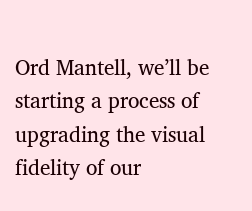Ord Mantell, we’ll be starting a process of upgrading the visual fidelity of our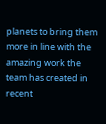planets to bring them more in line with the amazing work the team has created in recent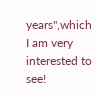years",which I am very interested to see!